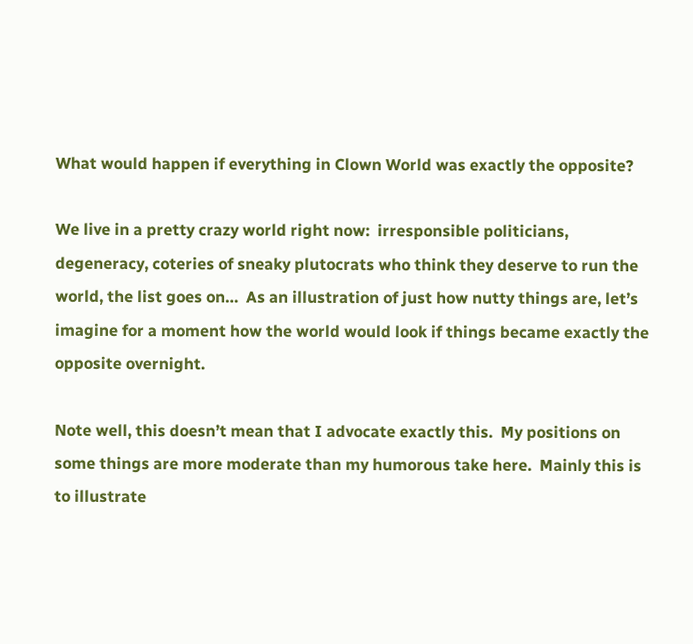What would happen if everything in Clown World was exactly the opposite?

We live in a pretty crazy world right now:  irresponsible politicians, degeneracy, coteries of sneaky plutocrats who think they deserve to run the world, the list goes on…  As an illustration of just how nutty things are, let’s imagine for a moment how the world would look if things became exactly the opposite overnight.

Note well, this doesn’t mean that I advocate exactly this.  My positions on some things are more moderate than my humorous take here.  Mainly this is to illustrate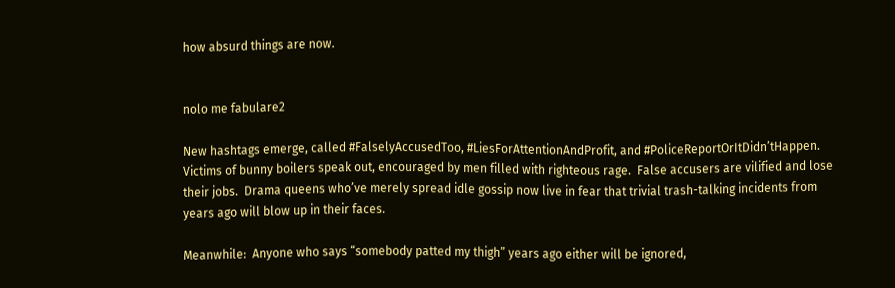how absurd things are now.


nolo me fabulare2

New hashtags emerge, called #FalselyAccusedToo, #LiesForAttentionAndProfit, and #PoliceReportOrItDidn’tHappen.  Victims of bunny boilers speak out, encouraged by men filled with righteous rage.  False accusers are vilified and lose their jobs.  Drama queens who’ve merely spread idle gossip now live in fear that trivial trash-talking incidents from years ago will blow up in their faces.

Meanwhile:  Anyone who says “somebody patted my thigh” years ago either will be ignored,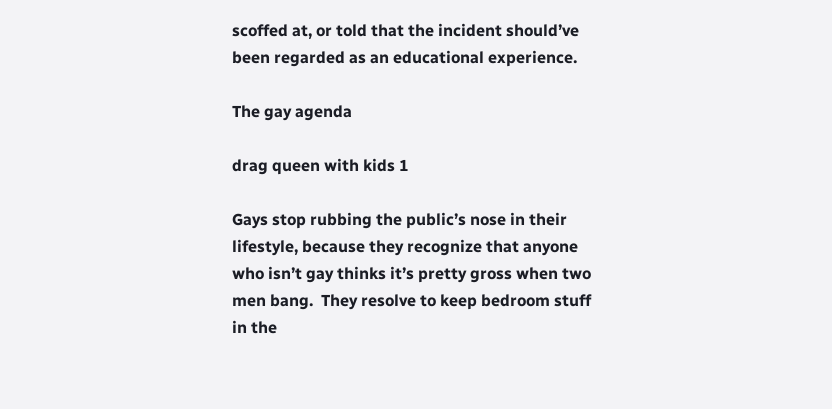scoffed at, or told that the incident should’ve been regarded as an educational experience.

The gay agenda

drag queen with kids 1

Gays stop rubbing the public’s nose in their lifestyle, because they recognize that anyone who isn’t gay thinks it’s pretty gross when two men bang.  They resolve to keep bedroom stuff in the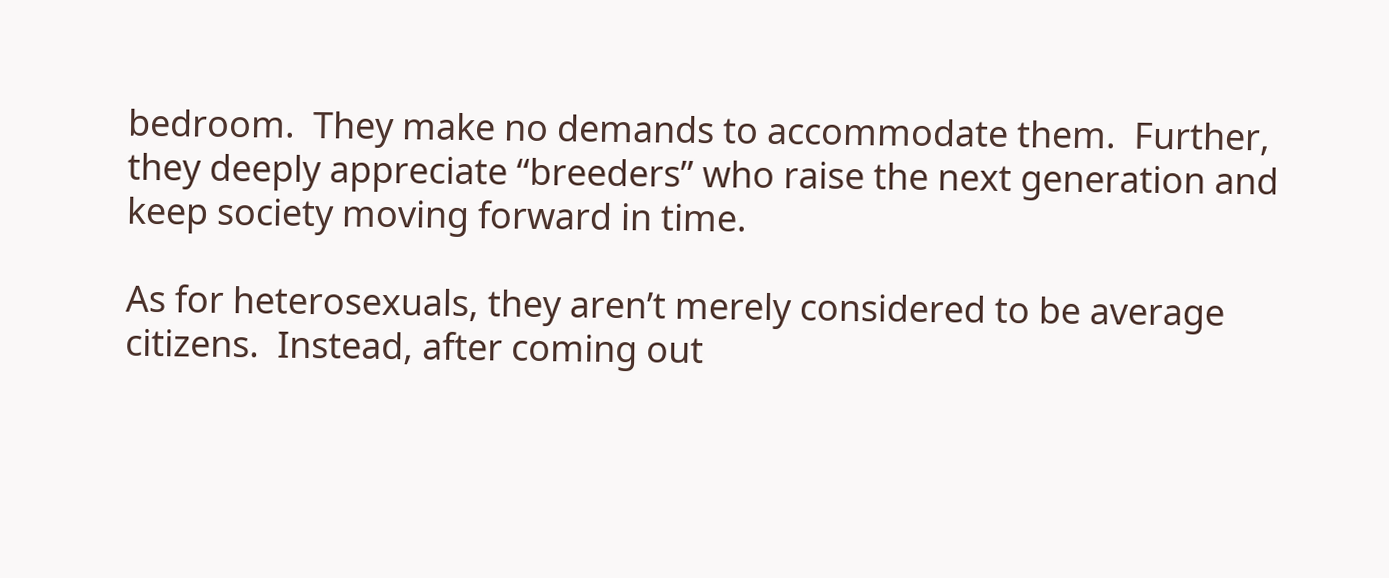bedroom.  They make no demands to accommodate them.  Further, they deeply appreciate “breeders” who raise the next generation and keep society moving forward in time.

As for heterosexuals, they aren’t merely considered to be average citizens.  Instead, after coming out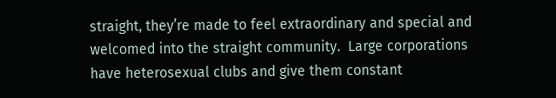straight, they’re made to feel extraordinary and special and welcomed into the straight community.  Large corporations have heterosexual clubs and give them constant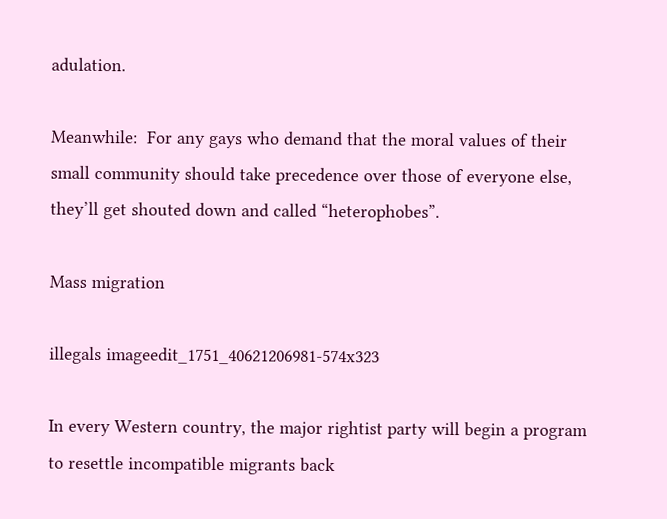adulation.

Meanwhile:  For any gays who demand that the moral values of their small community should take precedence over those of everyone else, they’ll get shouted down and called “heterophobes”.

Mass migration

illegals imageedit_1751_40621206981-574x323

In every Western country, the major rightist party will begin a program to resettle incompatible migrants back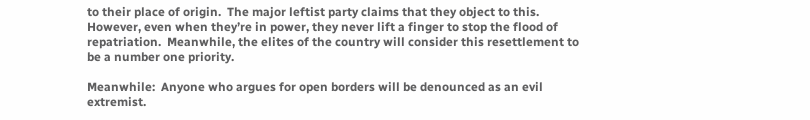to their place of origin.  The major leftist party claims that they object to this.  However, even when they’re in power, they never lift a finger to stop the flood of repatriation.  Meanwhile, the elites of the country will consider this resettlement to be a number one priority.

Meanwhile:  Anyone who argues for open borders will be denounced as an evil extremist.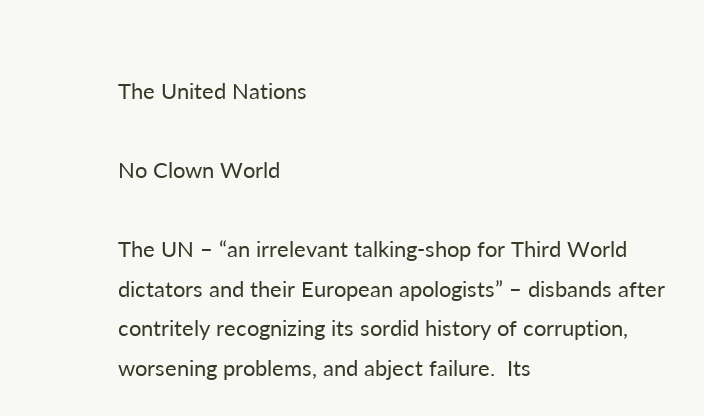The United Nations

No Clown World

The UN – “an irrelevant talking-shop for Third World dictators and their European apologists” – disbands after contritely recognizing its sordid history of corruption, worsening problems, and abject failure.  Its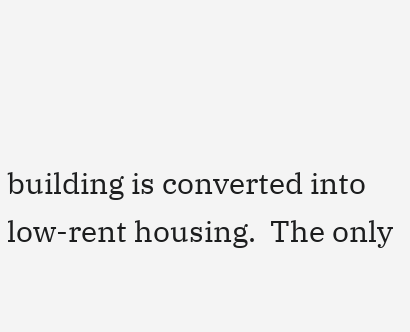building is converted into low-rent housing.  The only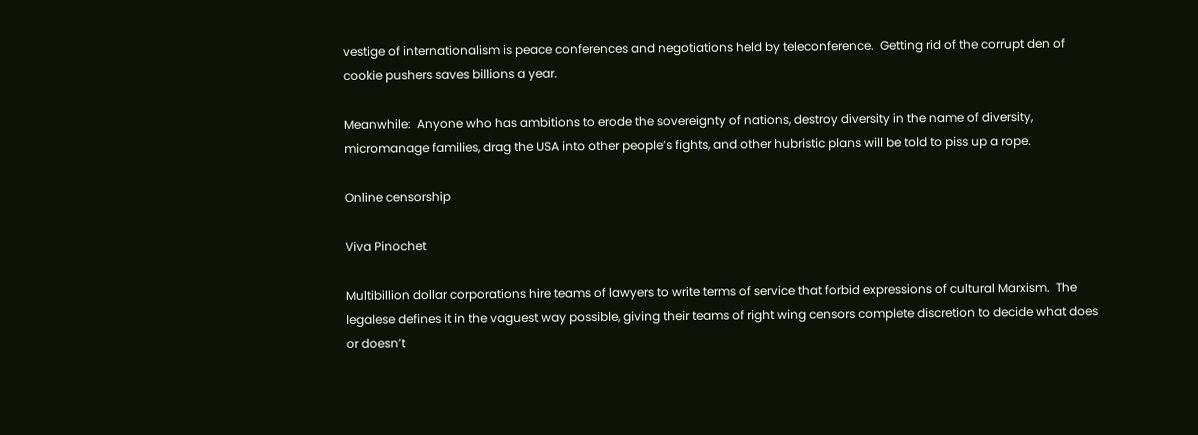vestige of internationalism is peace conferences and negotiations held by teleconference.  Getting rid of the corrupt den of cookie pushers saves billions a year.

Meanwhile:  Anyone who has ambitions to erode the sovereignty of nations, destroy diversity in the name of diversity, micromanage families, drag the USA into other people’s fights, and other hubristic plans will be told to piss up a rope.

Online censorship

Viva Pinochet

Multibillion dollar corporations hire teams of lawyers to write terms of service that forbid expressions of cultural Marxism.  The legalese defines it in the vaguest way possible, giving their teams of right wing censors complete discretion to decide what does or doesn’t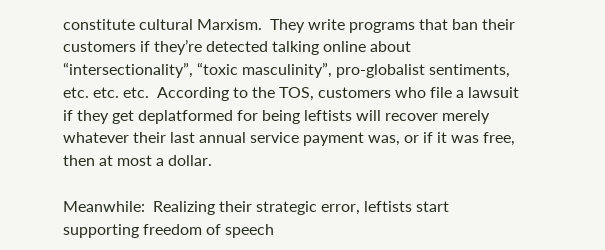constitute cultural Marxism.  They write programs that ban their customers if they’re detected talking online about “intersectionality”, “toxic masculinity”, pro-globalist sentiments, etc. etc. etc.  According to the TOS, customers who file a lawsuit if they get deplatformed for being leftists will recover merely whatever their last annual service payment was, or if it was free, then at most a dollar.

Meanwhile:  Realizing their strategic error, leftists start supporting freedom of speech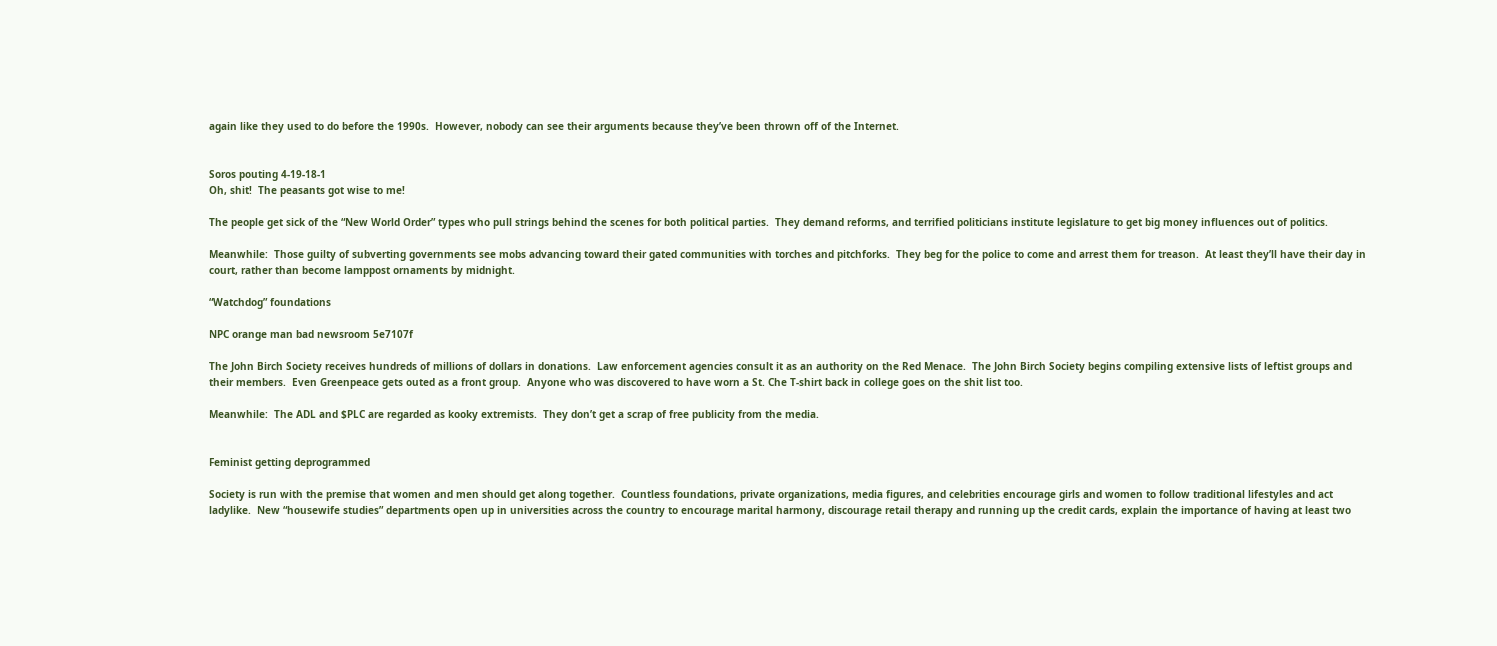again like they used to do before the 1990s.  However, nobody can see their arguments because they’ve been thrown off of the Internet.


Soros pouting 4-19-18-1
Oh, shit!  The peasants got wise to me!

The people get sick of the “New World Order” types who pull strings behind the scenes for both political parties.  They demand reforms, and terrified politicians institute legislature to get big money influences out of politics.

Meanwhile:  Those guilty of subverting governments see mobs advancing toward their gated communities with torches and pitchforks.  They beg for the police to come and arrest them for treason.  At least they’ll have their day in court, rather than become lamppost ornaments by midnight.

“Watchdog” foundations

NPC orange man bad newsroom 5e7107f

The John Birch Society receives hundreds of millions of dollars in donations.  Law enforcement agencies consult it as an authority on the Red Menace.  The John Birch Society begins compiling extensive lists of leftist groups and their members.  Even Greenpeace gets outed as a front group.  Anyone who was discovered to have worn a St. Che T-shirt back in college goes on the shit list too.

Meanwhile:  The ADL and $PLC are regarded as kooky extremists.  They don’t get a scrap of free publicity from the media.


Feminist getting deprogrammed

Society is run with the premise that women and men should get along together.  Countless foundations, private organizations, media figures, and celebrities encourage girls and women to follow traditional lifestyles and act ladylike.  New “housewife studies” departments open up in universities across the country to encourage marital harmony, discourage retail therapy and running up the credit cards, explain the importance of having at least two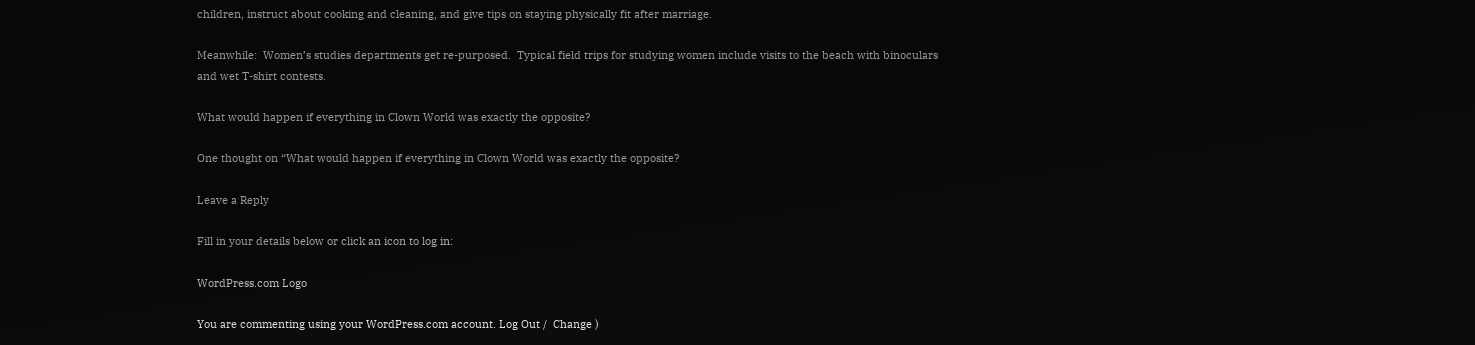children, instruct about cooking and cleaning, and give tips on staying physically fit after marriage.

Meanwhile:  Women’s studies departments get re-purposed.  Typical field trips for studying women include visits to the beach with binoculars and wet T-shirt contests.

What would happen if everything in Clown World was exactly the opposite?

One thought on “What would happen if everything in Clown World was exactly the opposite?

Leave a Reply

Fill in your details below or click an icon to log in:

WordPress.com Logo

You are commenting using your WordPress.com account. Log Out /  Change )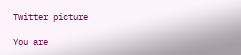Twitter picture

You are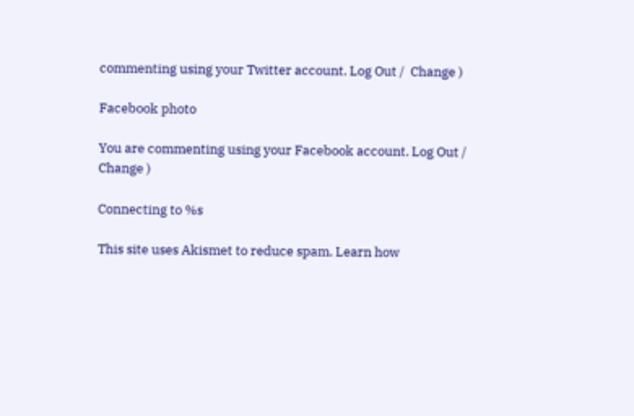commenting using your Twitter account. Log Out /  Change )

Facebook photo

You are commenting using your Facebook account. Log Out /  Change )

Connecting to %s

This site uses Akismet to reduce spam. Learn how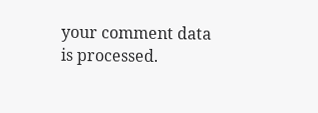your comment data is processed.